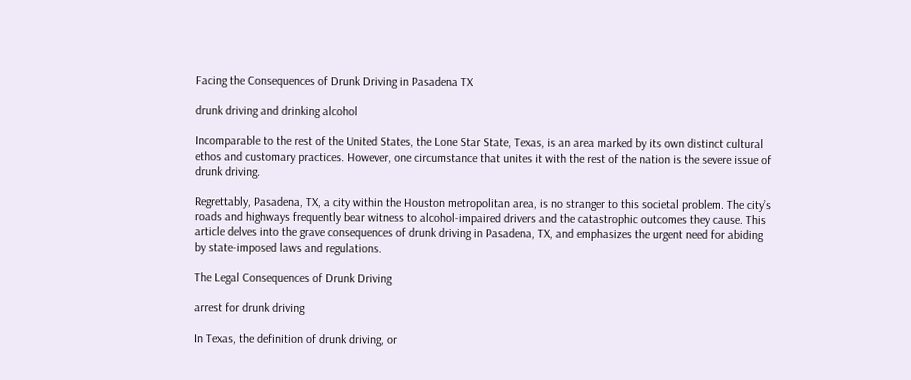Facing the Consequences of Drunk Driving in Pasadena TX

drunk driving and drinking alcohol

Incomparable to the rest of the United States, the Lone Star State, Texas, is an area marked by its own distinct cultural ethos and customary practices. However, one circumstance that unites it with the rest of the nation is the severe issue of drunk driving.

Regrettably, Pasadena, TX, a city within the Houston metropolitan area, is no stranger to this societal problem. The city’s roads and highways frequently bear witness to alcohol-impaired drivers and the catastrophic outcomes they cause. This article delves into the grave consequences of drunk driving in Pasadena, TX, and emphasizes the urgent need for abiding by state-imposed laws and regulations.

The Legal Consequences of Drunk Driving

arrest for drunk driving

In Texas, the definition of drunk driving, or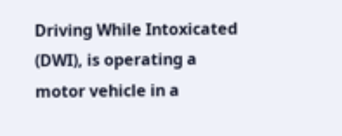Driving While Intoxicated (DWI), is operating a motor vehicle in a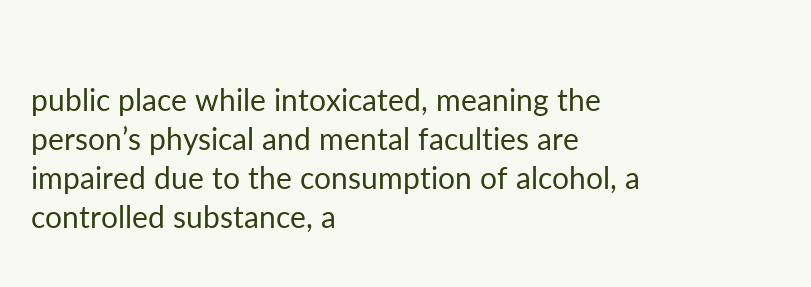public place while intoxicated, meaning the person’s physical and mental faculties are impaired due to the consumption of alcohol, a controlled substance, a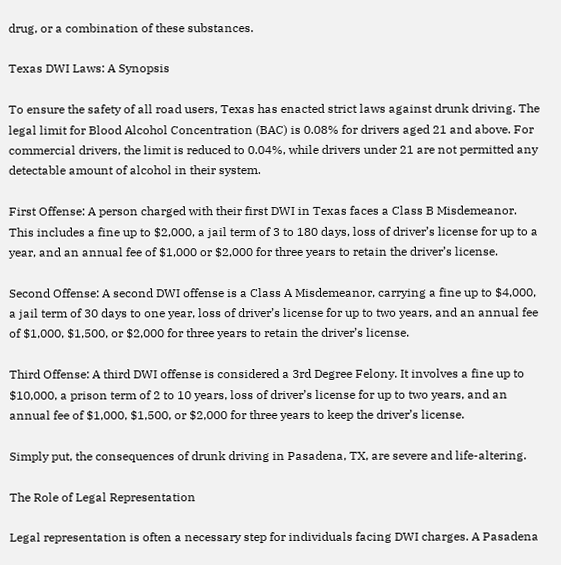drug, or a combination of these substances.

Texas DWI Laws: A Synopsis

To ensure the safety of all road users, Texas has enacted strict laws against drunk driving. The legal limit for Blood Alcohol Concentration (BAC) is 0.08% for drivers aged 21 and above. For commercial drivers, the limit is reduced to 0.04%, while drivers under 21 are not permitted any detectable amount of alcohol in their system.

First Offense: A person charged with their first DWI in Texas faces a Class B Misdemeanor. This includes a fine up to $2,000, a jail term of 3 to 180 days, loss of driver’s license for up to a year, and an annual fee of $1,000 or $2,000 for three years to retain the driver’s license.

Second Offense: A second DWI offense is a Class A Misdemeanor, carrying a fine up to $4,000, a jail term of 30 days to one year, loss of driver’s license for up to two years, and an annual fee of $1,000, $1,500, or $2,000 for three years to retain the driver’s license.

Third Offense: A third DWI offense is considered a 3rd Degree Felony. It involves a fine up to $10,000, a prison term of 2 to 10 years, loss of driver’s license for up to two years, and an annual fee of $1,000, $1,500, or $2,000 for three years to keep the driver’s license.

Simply put, the consequences of drunk driving in Pasadena, TX, are severe and life-altering.

The Role of Legal Representation

Legal representation is often a necessary step for individuals facing DWI charges. A Pasadena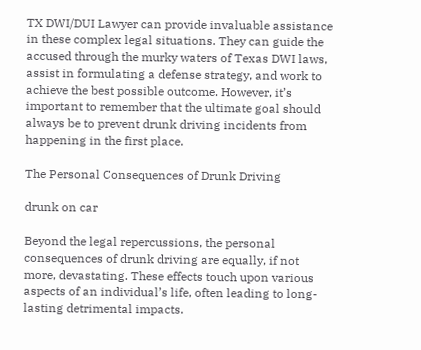TX DWI/DUI Lawyer can provide invaluable assistance in these complex legal situations. They can guide the accused through the murky waters of Texas DWI laws, assist in formulating a defense strategy, and work to achieve the best possible outcome. However, it’s important to remember that the ultimate goal should always be to prevent drunk driving incidents from happening in the first place.

The Personal Consequences of Drunk Driving

drunk on car

Beyond the legal repercussions, the personal consequences of drunk driving are equally, if not more, devastating. These effects touch upon various aspects of an individual’s life, often leading to long-lasting detrimental impacts.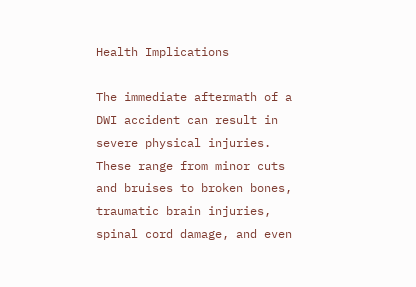Health Implications

The immediate aftermath of a DWI accident can result in severe physical injuries. These range from minor cuts and bruises to broken bones, traumatic brain injuries, spinal cord damage, and even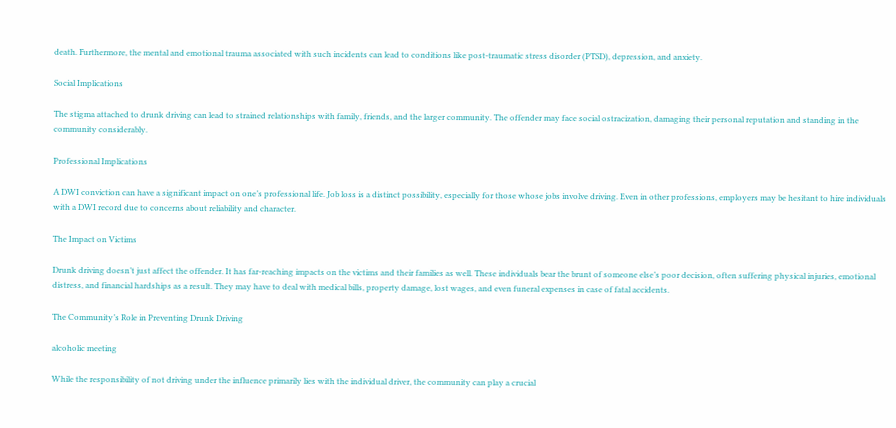death. Furthermore, the mental and emotional trauma associated with such incidents can lead to conditions like post-traumatic stress disorder (PTSD), depression, and anxiety.

Social Implications

The stigma attached to drunk driving can lead to strained relationships with family, friends, and the larger community. The offender may face social ostracization, damaging their personal reputation and standing in the community considerably.

Professional Implications

A DWI conviction can have a significant impact on one’s professional life. Job loss is a distinct possibility, especially for those whose jobs involve driving. Even in other professions, employers may be hesitant to hire individuals with a DWI record due to concerns about reliability and character.

The Impact on Victims

Drunk driving doesn’t just affect the offender. It has far-reaching impacts on the victims and their families as well. These individuals bear the brunt of someone else’s poor decision, often suffering physical injuries, emotional distress, and financial hardships as a result. They may have to deal with medical bills, property damage, lost wages, and even funeral expenses in case of fatal accidents.

The Community’s Role in Preventing Drunk Driving

alcoholic meeting

While the responsibility of not driving under the influence primarily lies with the individual driver, the community can play a crucial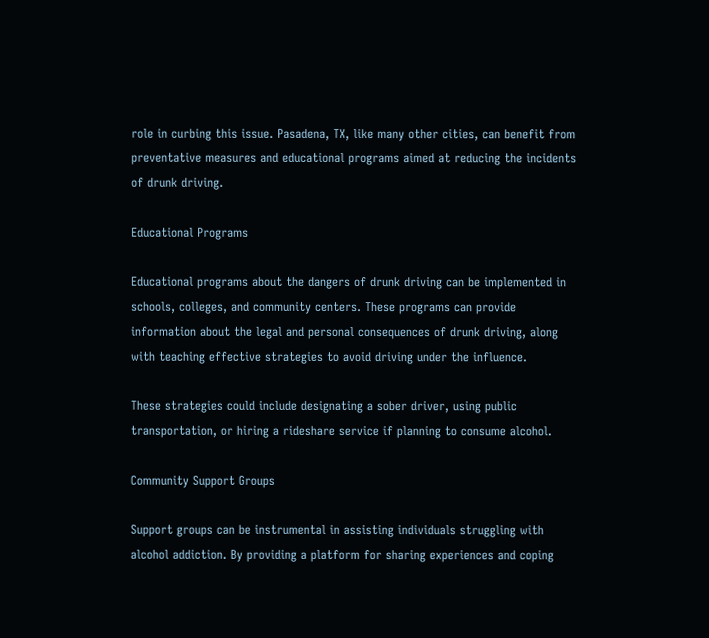role in curbing this issue. Pasadena, TX, like many other cities, can benefit from preventative measures and educational programs aimed at reducing the incidents of drunk driving.

Educational Programs

Educational programs about the dangers of drunk driving can be implemented in schools, colleges, and community centers. These programs can provide information about the legal and personal consequences of drunk driving, along with teaching effective strategies to avoid driving under the influence.

These strategies could include designating a sober driver, using public transportation, or hiring a rideshare service if planning to consume alcohol.

Community Support Groups

Support groups can be instrumental in assisting individuals struggling with alcohol addiction. By providing a platform for sharing experiences and coping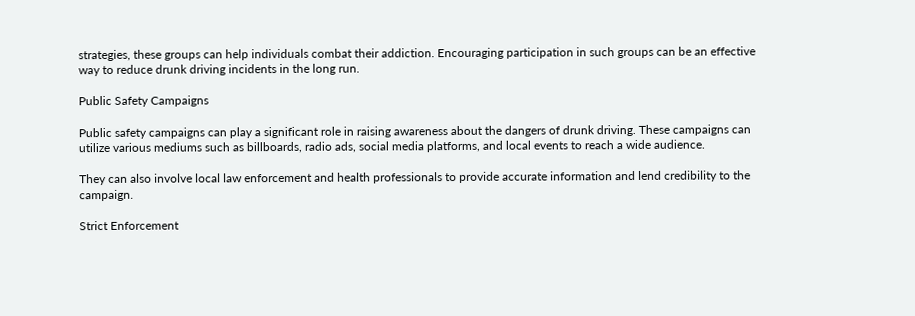strategies, these groups can help individuals combat their addiction. Encouraging participation in such groups can be an effective way to reduce drunk driving incidents in the long run.

Public Safety Campaigns

Public safety campaigns can play a significant role in raising awareness about the dangers of drunk driving. These campaigns can utilize various mediums such as billboards, radio ads, social media platforms, and local events to reach a wide audience.

They can also involve local law enforcement and health professionals to provide accurate information and lend credibility to the campaign.

Strict Enforcement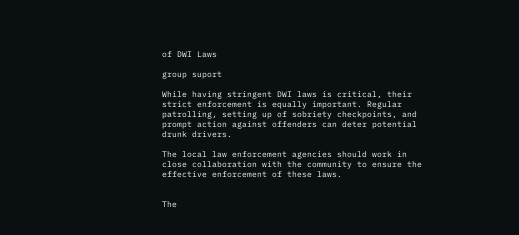of DWI Laws

group suport

While having stringent DWI laws is critical, their strict enforcement is equally important. Regular patrolling, setting up of sobriety checkpoints, and prompt action against offenders can deter potential drunk drivers.

The local law enforcement agencies should work in close collaboration with the community to ensure the effective enforcement of these laws.


The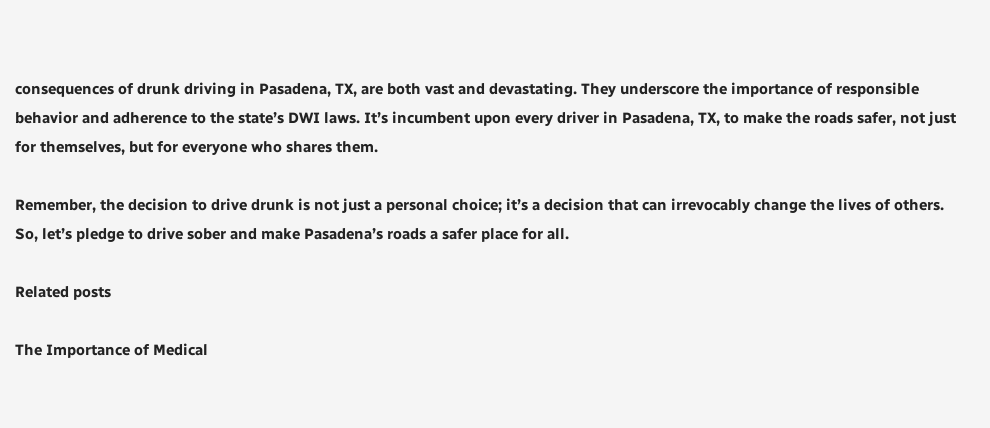consequences of drunk driving in Pasadena, TX, are both vast and devastating. They underscore the importance of responsible behavior and adherence to the state’s DWI laws. It’s incumbent upon every driver in Pasadena, TX, to make the roads safer, not just for themselves, but for everyone who shares them.

Remember, the decision to drive drunk is not just a personal choice; it’s a decision that can irrevocably change the lives of others. So, let’s pledge to drive sober and make Pasadena’s roads a safer place for all.

Related posts

The Importance of Medical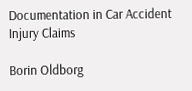Documentation in Car Accident Injury Claims

Borin Oldborg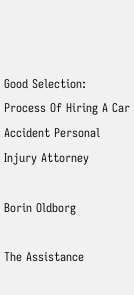Good Selection: Process Of Hiring A Car Accident Personal Injury Attorney

Borin Oldborg

The Assistance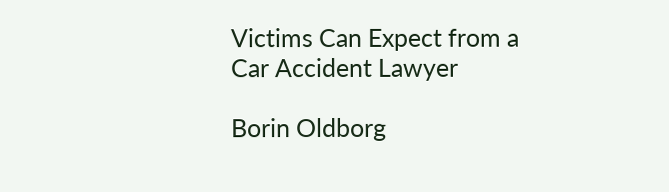Victims Can Expect from a Car Accident Lawyer

Borin Oldborg